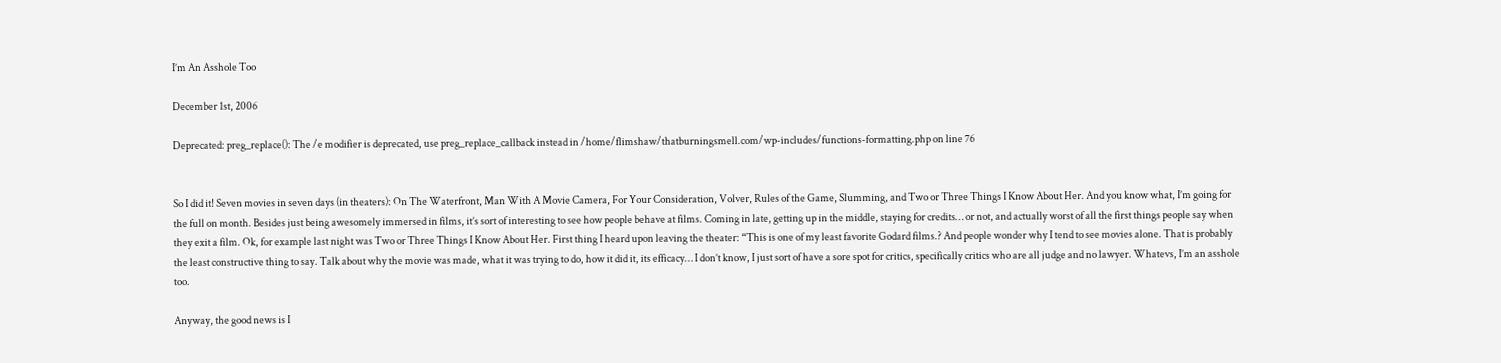I’m An Asshole Too

December 1st, 2006

Deprecated: preg_replace(): The /e modifier is deprecated, use preg_replace_callback instead in /home/flimshaw/thatburningsmell.com/wp-includes/functions-formatting.php on line 76


So I did it! Seven movies in seven days (in theaters): On The Waterfront, Man With A Movie Camera, For Your Consideration, Volver, Rules of the Game, Slumming, and Two or Three Things I Know About Her. And you know what, I’m going for the full on month. Besides just being awesomely immersed in films, it’s sort of interesting to see how people behave at films. Coming in late, getting up in the middle, staying for credits… or not, and actually worst of all the first things people say when they exit a film. Ok, for example last night was Two or Three Things I Know About Her. First thing I heard upon leaving the theater: “This is one of my least favorite Godard films.? And people wonder why I tend to see movies alone. That is probably the least constructive thing to say. Talk about why the movie was made, what it was trying to do, how it did it, its efficacy… I don’t know, I just sort of have a sore spot for critics, specifically critics who are all judge and no lawyer. Whatevs, I’m an asshole too.

Anyway, the good news is I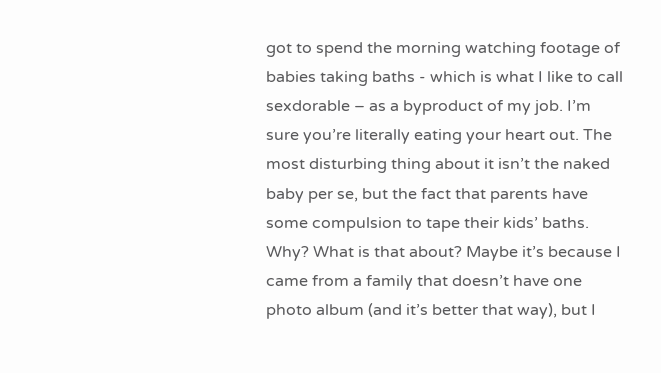got to spend the morning watching footage of babies taking baths - which is what I like to call sexdorable – as a byproduct of my job. I’m sure you’re literally eating your heart out. The most disturbing thing about it isn’t the naked baby per se, but the fact that parents have some compulsion to tape their kids’ baths. Why? What is that about? Maybe it’s because I came from a family that doesn’t have one photo album (and it’s better that way), but I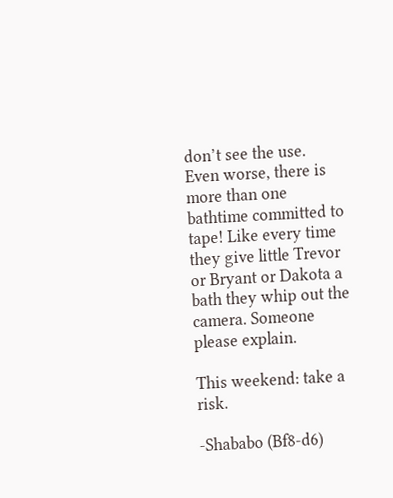don’t see the use. Even worse, there is more than one bathtime committed to tape! Like every time they give little Trevor or Bryant or Dakota a bath they whip out the camera. Someone please explain.

This weekend: take a risk.

-Shababo (Bf8-d6)